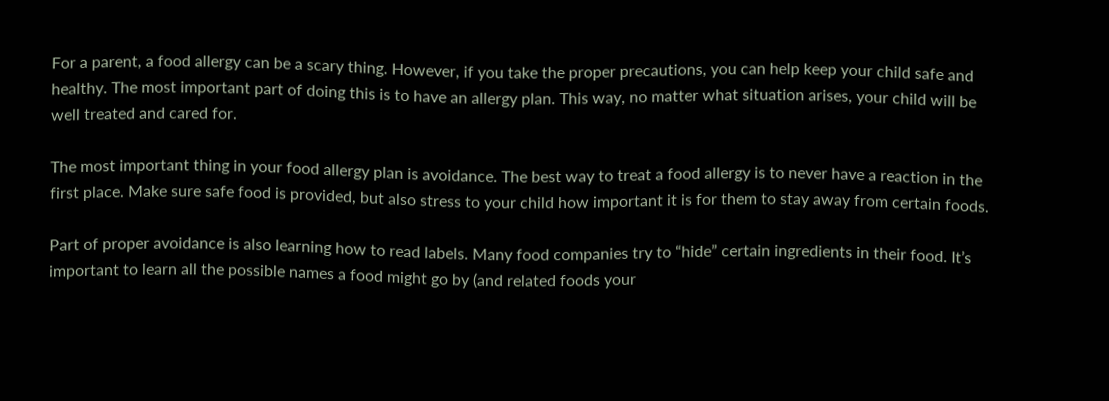For a parent, a food allergy can be a scary thing. However, if you take the proper precautions, you can help keep your child safe and healthy. The most important part of doing this is to have an allergy plan. This way, no matter what situation arises, your child will be well treated and cared for.

The most important thing in your food allergy plan is avoidance. The best way to treat a food allergy is to never have a reaction in the first place. Make sure safe food is provided, but also stress to your child how important it is for them to stay away from certain foods.

Part of proper avoidance is also learning how to read labels. Many food companies try to “hide” certain ingredients in their food. It’s important to learn all the possible names a food might go by (and related foods your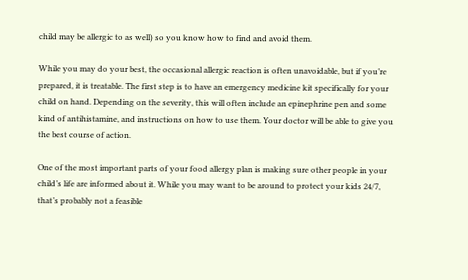child may be allergic to as well) so you know how to find and avoid them.

While you may do your best, the occasional allergic reaction is often unavoidable, but if you’re prepared, it is treatable. The first step is to have an emergency medicine kit specifically for your child on hand. Depending on the severity, this will often include an epinephrine pen and some kind of antihistamine, and instructions on how to use them. Your doctor will be able to give you the best course of action.

One of the most important parts of your food allergy plan is making sure other people in your child’s life are informed about it. While you may want to be around to protect your kids 24/7, that’s probably not a feasible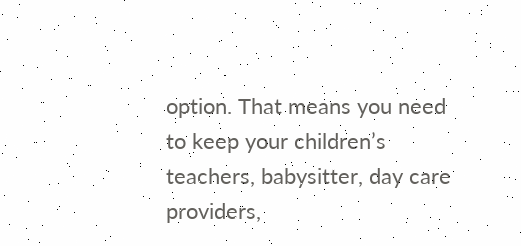option. That means you need to keep your children’s teachers, babysitter, day care providers,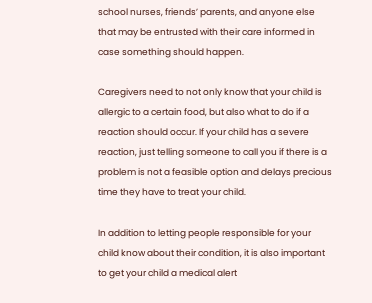school nurses, friends’ parents, and anyone else that may be entrusted with their care informed in case something should happen.

Caregivers need to not only know that your child is allergic to a certain food, but also what to do if a reaction should occur. If your child has a severe reaction, just telling someone to call you if there is a problem is not a feasible option and delays precious time they have to treat your child.

In addition to letting people responsible for your child know about their condition, it is also important to get your child a medical alert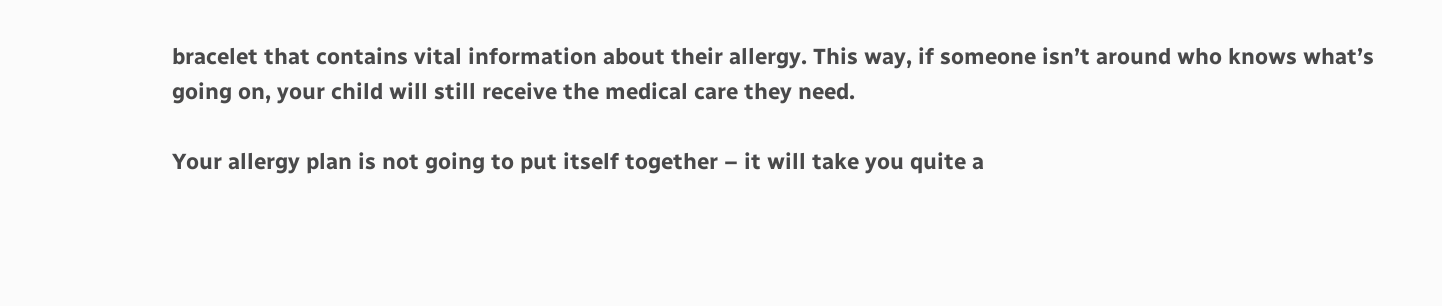bracelet that contains vital information about their allergy. This way, if someone isn’t around who knows what’s going on, your child will still receive the medical care they need.

Your allergy plan is not going to put itself together – it will take you quite a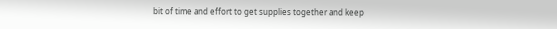bit of time and effort to get supplies together and keep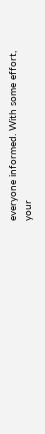everyone informed. With some effort, your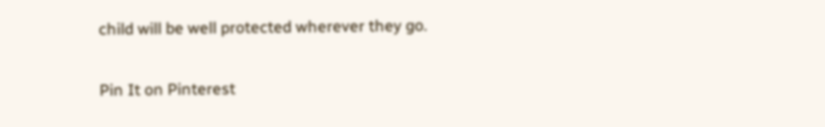child will be well protected wherever they go.

Pin It on Pinterest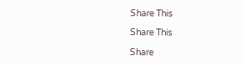Share This

Share This

Share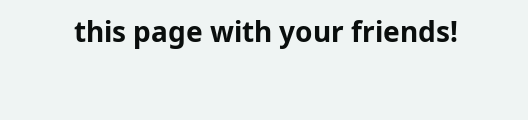this page with your friends!